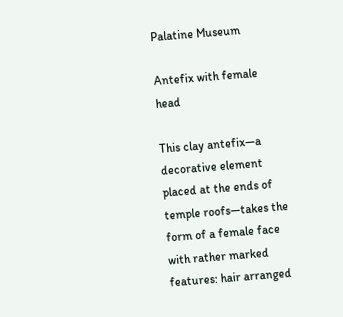Palatine Museum

Antefix with female head

This clay antefix—a decorative element placed at the ends of temple roofs—takes the form of a female face with rather marked features: hair arranged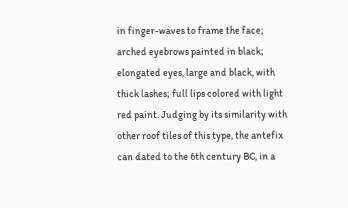in finger-waves to frame the face; arched eyebrows painted in black; elongated eyes, large and black, with thick lashes; full lips colored with light red paint. Judging by its similarity with other roof tiles of this type, the antefix can dated to the 6th century BC, in a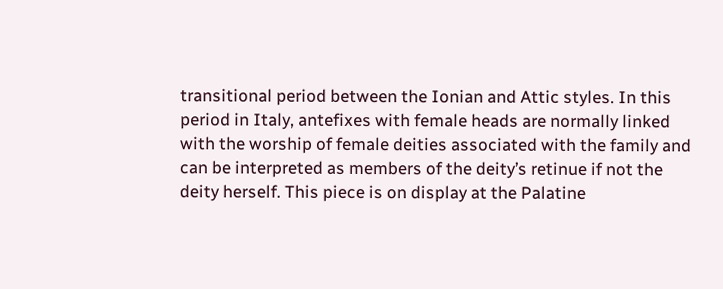transitional period between the Ionian and Attic styles. In this period in Italy, antefixes with female heads are normally linked with the worship of female deities associated with the family and can be interpreted as members of the deity’s retinue if not the deity herself. This piece is on display at the Palatine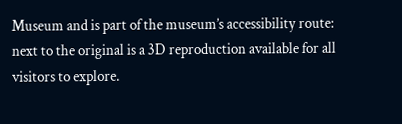Museum and is part of the museum’s accessibility route: next to the original is a 3D reproduction available for all visitors to explore.